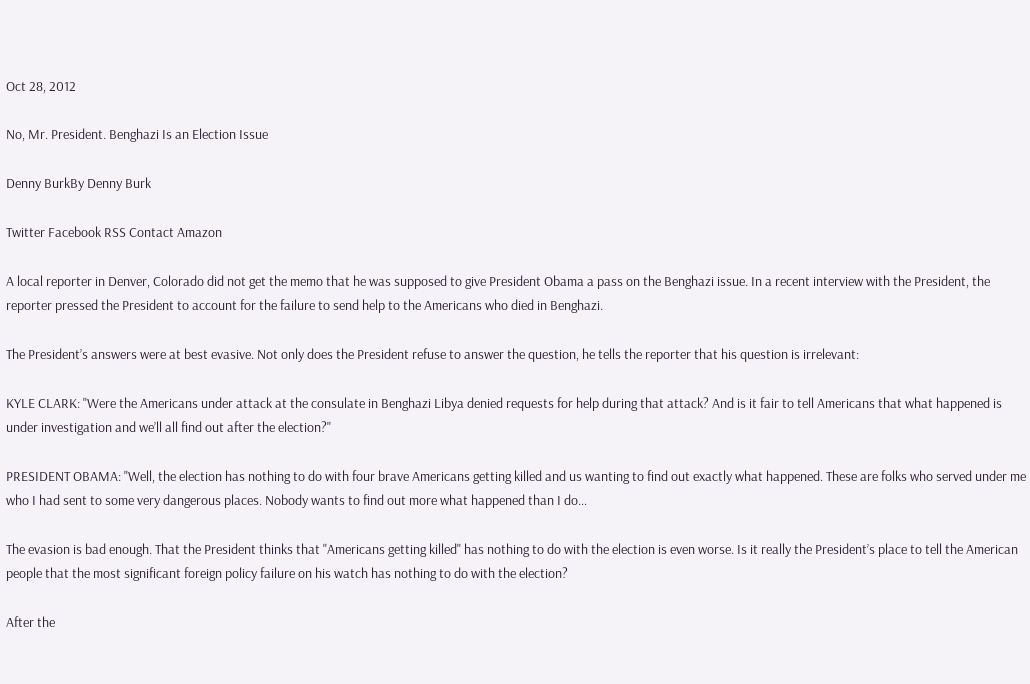Oct 28, 2012

No, Mr. President. Benghazi Is an Election Issue

Denny BurkBy Denny Burk

Twitter Facebook RSS Contact Amazon

A local reporter in Denver, Colorado did not get the memo that he was supposed to give President Obama a pass on the Benghazi issue. In a recent interview with the President, the reporter pressed the President to account for the failure to send help to the Americans who died in Benghazi.

The President’s answers were at best evasive. Not only does the President refuse to answer the question, he tells the reporter that his question is irrelevant:

KYLE CLARK: "Were the Americans under attack at the consulate in Benghazi Libya denied requests for help during that attack? And is it fair to tell Americans that what happened is under investigation and we’ll all find out after the election?"

PRESIDENT OBAMA: "Well, the election has nothing to do with four brave Americans getting killed and us wanting to find out exactly what happened. These are folks who served under me who I had sent to some very dangerous places. Nobody wants to find out more what happened than I do…

The evasion is bad enough. That the President thinks that "Americans getting killed" has nothing to do with the election is even worse. Is it really the President’s place to tell the American people that the most significant foreign policy failure on his watch has nothing to do with the election?

After the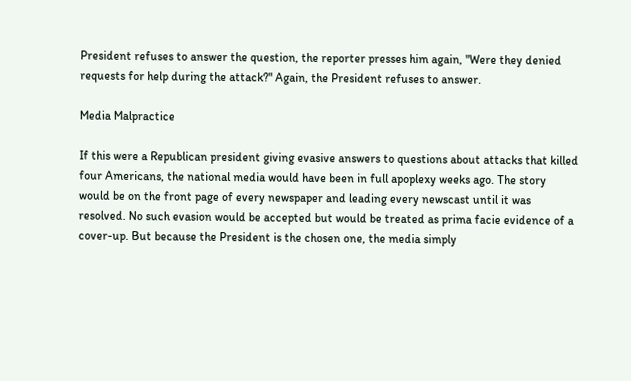President refuses to answer the question, the reporter presses him again, "Were they denied requests for help during the attack?" Again, the President refuses to answer.

Media Malpractice

If this were a Republican president giving evasive answers to questions about attacks that killed four Americans, the national media would have been in full apoplexy weeks ago. The story would be on the front page of every newspaper and leading every newscast until it was resolved. No such evasion would be accepted but would be treated as prima facie evidence of a cover-up. But because the President is the chosen one, the media simply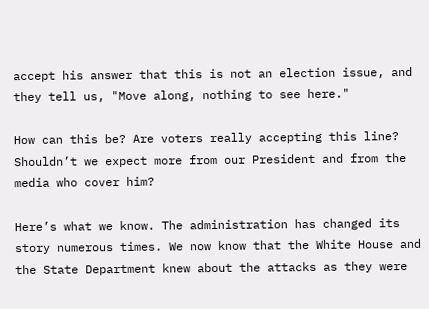accept his answer that this is not an election issue, and they tell us, "Move along, nothing to see here."

How can this be? Are voters really accepting this line? Shouldn’t we expect more from our President and from the media who cover him?

Here’s what we know. The administration has changed its story numerous times. We now know that the White House and the State Department knew about the attacks as they were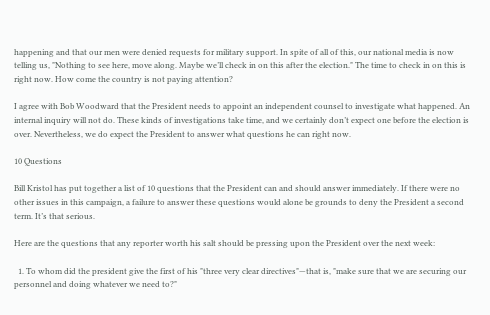happening and that our men were denied requests for military support. In spite of all of this, our national media is now telling us, "Nothing to see here, move along. Maybe we’ll check in on this after the election." The time to check in on this is right now. How come the country is not paying attention?

I agree with Bob Woodward that the President needs to appoint an independent counsel to investigate what happened. An internal inquiry will not do. These kinds of investigations take time, and we certainly don’t expect one before the election is over. Nevertheless, we do expect the President to answer what questions he can right now.

10 Questions

Bill Kristol has put together a list of 10 questions that the President can and should answer immediately. If there were no other issues in this campaign, a failure to answer these questions would alone be grounds to deny the President a second term. It’s that serious.

Here are the questions that any reporter worth his salt should be pressing upon the President over the next week:

  1. To whom did the president give the first of his "three very clear directives"—that is, "make sure that we are securing our personnel and doing whatever we need to?"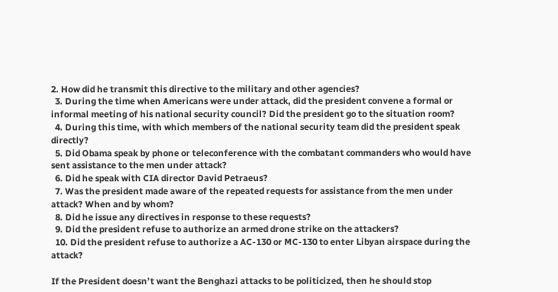2. How did he transmit this directive to the military and other agencies?
  3. During the time when Americans were under attack, did the president convene a formal or informal meeting of his national security council? Did the president go to the situation room?
  4. During this time, with which members of the national security team did the president speak directly?
  5. Did Obama speak by phone or teleconference with the combatant commanders who would have sent assistance to the men under attack?
  6. Did he speak with CIA director David Petraeus?
  7. Was the president made aware of the repeated requests for assistance from the men under attack? When and by whom?
  8. Did he issue any directives in response to these requests?
  9. Did the president refuse to authorize an armed drone strike on the attackers?
  10. Did the president refuse to authorize a AC-130 or MC-130 to enter Libyan airspace during the attack?

If the President doesn’t want the Benghazi attacks to be politicized, then he should stop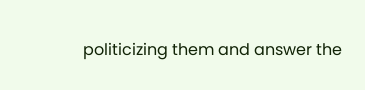politicizing them and answer the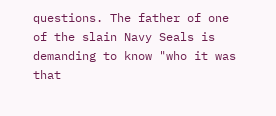questions. The father of one of the slain Navy Seals is demanding to know "who it was that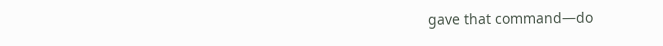gave that command—do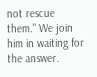not rescue them." We join him in waiting for the answer.